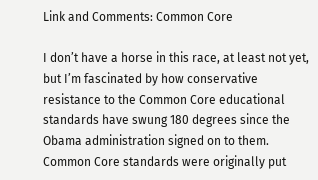Link and Comments: Common Core

I don’t have a horse in this race, at least not yet, but I’m fascinated by how conservative resistance to the Common Core educational standards have swung 180 degrees since the Obama administration signed on to them. Common Core standards were originally put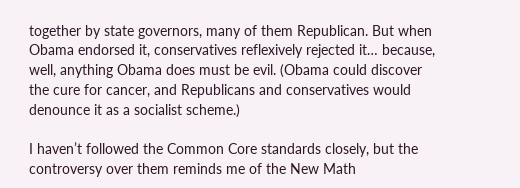together by state governors, many of them Republican. But when Obama endorsed it, conservatives reflexively rejected it… because, well, anything Obama does must be evil. (Obama could discover the cure for cancer, and Republicans and conservatives would denounce it as a socialist scheme.)

I haven’t followed the Common Core standards closely, but the controversy over them reminds me of the New Math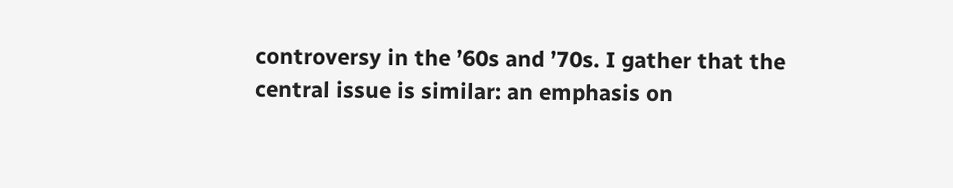controversy in the ’60s and ’70s. I gather that the central issue is similar: an emphasis on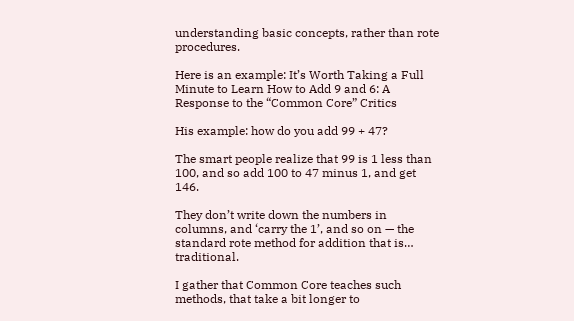understanding basic concepts, rather than rote procedures.

Here is an example: It’s Worth Taking a Full Minute to Learn How to Add 9 and 6: A Response to the “Common Core” Critics

His example: how do you add 99 + 47?

The smart people realize that 99 is 1 less than 100, and so add 100 to 47 minus 1, and get 146.

They don’t write down the numbers in columns, and ‘carry the 1’, and so on — the standard rote method for addition that is… traditional.

I gather that Common Core teaches such methods, that take a bit longer to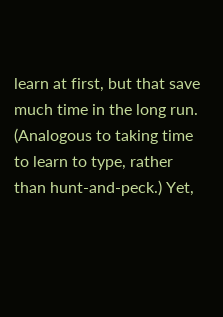learn at first, but that save much time in the long run. (Analogous to taking time to learn to type, rather than hunt-and-peck.) Yet,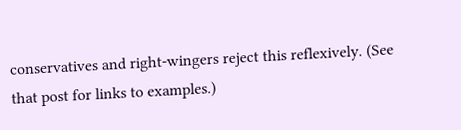conservatives and right-wingers reject this reflexively. (See that post for links to examples.)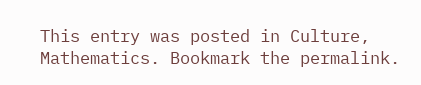This entry was posted in Culture, Mathematics. Bookmark the permalink.